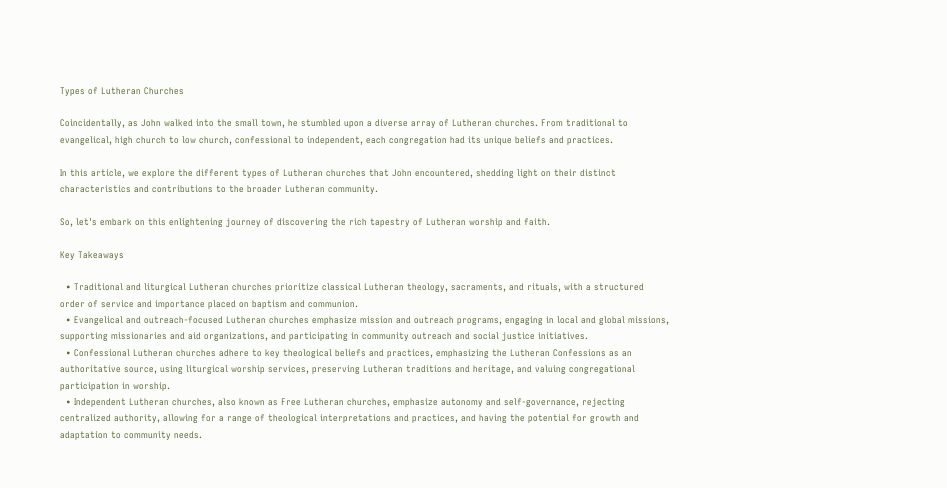Types of Lutheran Churches

Coincidentally, as John walked into the small town, he stumbled upon a diverse array of Lutheran churches. From traditional to evangelical, high church to low church, confessional to independent, each congregation had its unique beliefs and practices.

In this article, we explore the different types of Lutheran churches that John encountered, shedding light on their distinct characteristics and contributions to the broader Lutheran community.

So, let's embark on this enlightening journey of discovering the rich tapestry of Lutheran worship and faith.

Key Takeaways

  • Traditional and liturgical Lutheran churches prioritize classical Lutheran theology, sacraments, and rituals, with a structured order of service and importance placed on baptism and communion.
  • Evangelical and outreach-focused Lutheran churches emphasize mission and outreach programs, engaging in local and global missions, supporting missionaries and aid organizations, and participating in community outreach and social justice initiatives.
  • Confessional Lutheran churches adhere to key theological beliefs and practices, emphasizing the Lutheran Confessions as an authoritative source, using liturgical worship services, preserving Lutheran traditions and heritage, and valuing congregational participation in worship.
  • Independent Lutheran churches, also known as Free Lutheran churches, emphasize autonomy and self-governance, rejecting centralized authority, allowing for a range of theological interpretations and practices, and having the potential for growth and adaptation to community needs.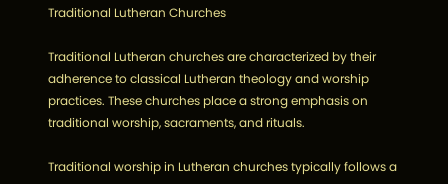Traditional Lutheran Churches

Traditional Lutheran churches are characterized by their adherence to classical Lutheran theology and worship practices. These churches place a strong emphasis on traditional worship, sacraments, and rituals.

Traditional worship in Lutheran churches typically follows a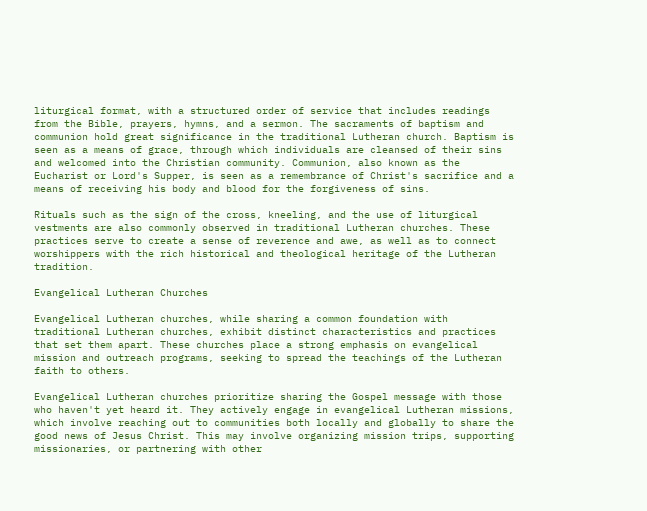liturgical format, with a structured order of service that includes readings from the Bible, prayers, hymns, and a sermon. The sacraments of baptism and communion hold great significance in the traditional Lutheran church. Baptism is seen as a means of grace, through which individuals are cleansed of their sins and welcomed into the Christian community. Communion, also known as the Eucharist or Lord's Supper, is seen as a remembrance of Christ's sacrifice and a means of receiving his body and blood for the forgiveness of sins.

Rituals such as the sign of the cross, kneeling, and the use of liturgical vestments are also commonly observed in traditional Lutheran churches. These practices serve to create a sense of reverence and awe, as well as to connect worshippers with the rich historical and theological heritage of the Lutheran tradition.

Evangelical Lutheran Churches

Evangelical Lutheran churches, while sharing a common foundation with traditional Lutheran churches, exhibit distinct characteristics and practices that set them apart. These churches place a strong emphasis on evangelical mission and outreach programs, seeking to spread the teachings of the Lutheran faith to others.

Evangelical Lutheran churches prioritize sharing the Gospel message with those who haven't yet heard it. They actively engage in evangelical Lutheran missions, which involve reaching out to communities both locally and globally to share the good news of Jesus Christ. This may involve organizing mission trips, supporting missionaries, or partnering with other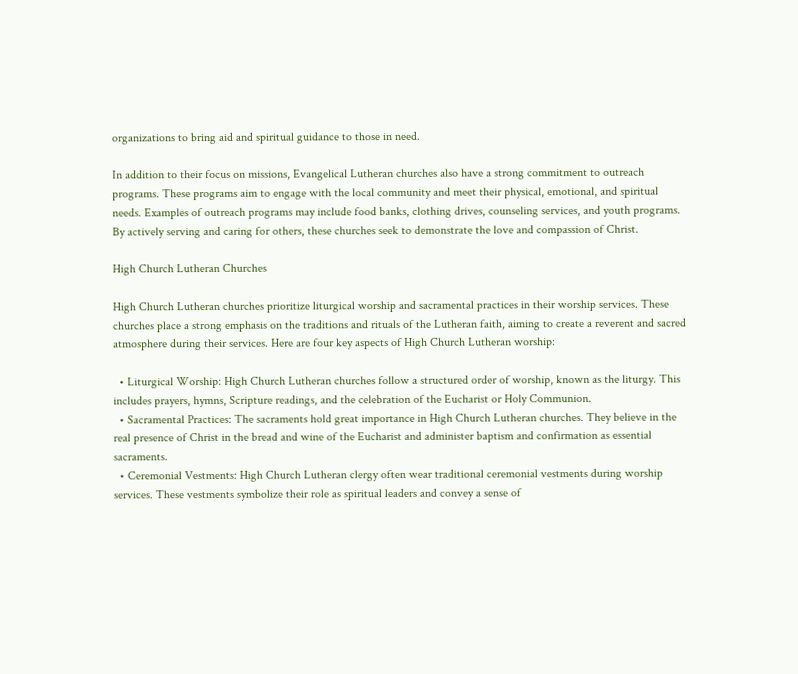organizations to bring aid and spiritual guidance to those in need.

In addition to their focus on missions, Evangelical Lutheran churches also have a strong commitment to outreach programs. These programs aim to engage with the local community and meet their physical, emotional, and spiritual needs. Examples of outreach programs may include food banks, clothing drives, counseling services, and youth programs. By actively serving and caring for others, these churches seek to demonstrate the love and compassion of Christ.

High Church Lutheran Churches

High Church Lutheran churches prioritize liturgical worship and sacramental practices in their worship services. These churches place a strong emphasis on the traditions and rituals of the Lutheran faith, aiming to create a reverent and sacred atmosphere during their services. Here are four key aspects of High Church Lutheran worship:

  • Liturgical Worship: High Church Lutheran churches follow a structured order of worship, known as the liturgy. This includes prayers, hymns, Scripture readings, and the celebration of the Eucharist or Holy Communion.
  • Sacramental Practices: The sacraments hold great importance in High Church Lutheran churches. They believe in the real presence of Christ in the bread and wine of the Eucharist and administer baptism and confirmation as essential sacraments.
  • Ceremonial Vestments: High Church Lutheran clergy often wear traditional ceremonial vestments during worship services. These vestments symbolize their role as spiritual leaders and convey a sense of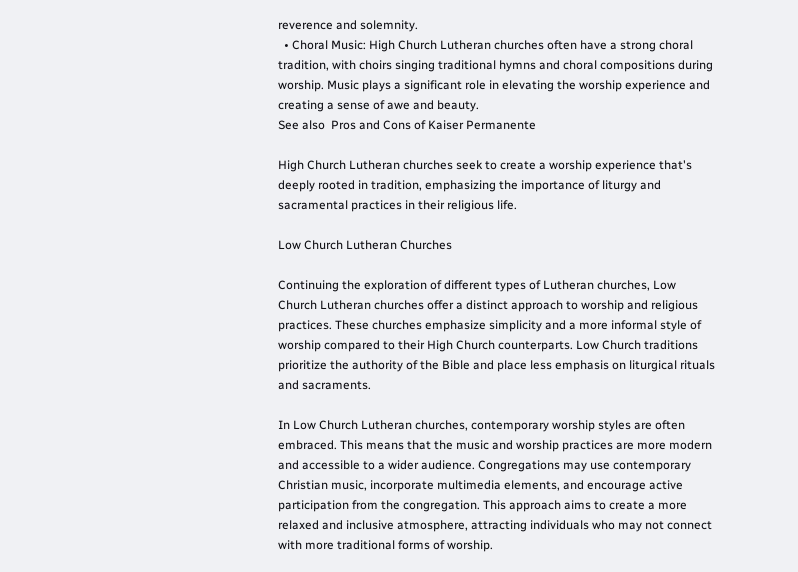reverence and solemnity.
  • Choral Music: High Church Lutheran churches often have a strong choral tradition, with choirs singing traditional hymns and choral compositions during worship. Music plays a significant role in elevating the worship experience and creating a sense of awe and beauty.
See also  Pros and Cons of Kaiser Permanente

High Church Lutheran churches seek to create a worship experience that's deeply rooted in tradition, emphasizing the importance of liturgy and sacramental practices in their religious life.

Low Church Lutheran Churches

Continuing the exploration of different types of Lutheran churches, Low Church Lutheran churches offer a distinct approach to worship and religious practices. These churches emphasize simplicity and a more informal style of worship compared to their High Church counterparts. Low Church traditions prioritize the authority of the Bible and place less emphasis on liturgical rituals and sacraments.

In Low Church Lutheran churches, contemporary worship styles are often embraced. This means that the music and worship practices are more modern and accessible to a wider audience. Congregations may use contemporary Christian music, incorporate multimedia elements, and encourage active participation from the congregation. This approach aims to create a more relaxed and inclusive atmosphere, attracting individuals who may not connect with more traditional forms of worship.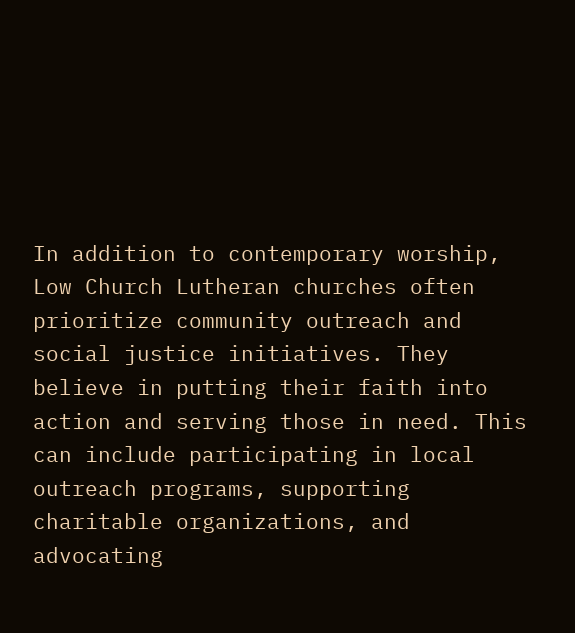In addition to contemporary worship, Low Church Lutheran churches often prioritize community outreach and social justice initiatives. They believe in putting their faith into action and serving those in need. This can include participating in local outreach programs, supporting charitable organizations, and advocating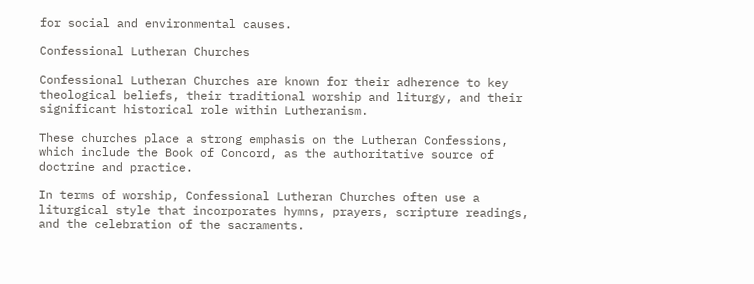for social and environmental causes.

Confessional Lutheran Churches

Confessional Lutheran Churches are known for their adherence to key theological beliefs, their traditional worship and liturgy, and their significant historical role within Lutheranism.

These churches place a strong emphasis on the Lutheran Confessions, which include the Book of Concord, as the authoritative source of doctrine and practice.

In terms of worship, Confessional Lutheran Churches often use a liturgical style that incorporates hymns, prayers, scripture readings, and the celebration of the sacraments.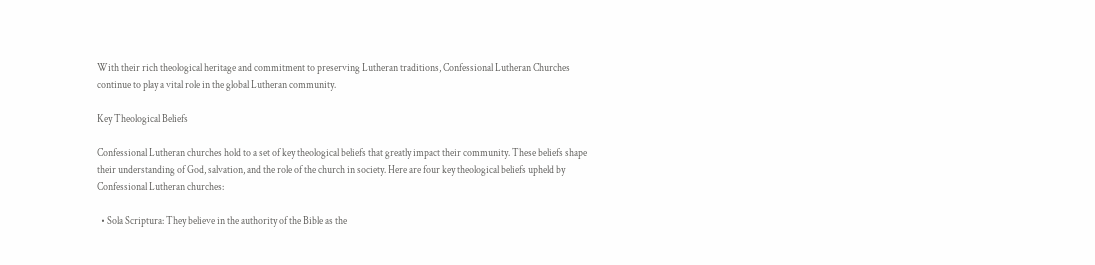With their rich theological heritage and commitment to preserving Lutheran traditions, Confessional Lutheran Churches continue to play a vital role in the global Lutheran community.

Key Theological Beliefs

Confessional Lutheran churches hold to a set of key theological beliefs that greatly impact their community. These beliefs shape their understanding of God, salvation, and the role of the church in society. Here are four key theological beliefs upheld by Confessional Lutheran churches:

  • Sola Scriptura: They believe in the authority of the Bible as the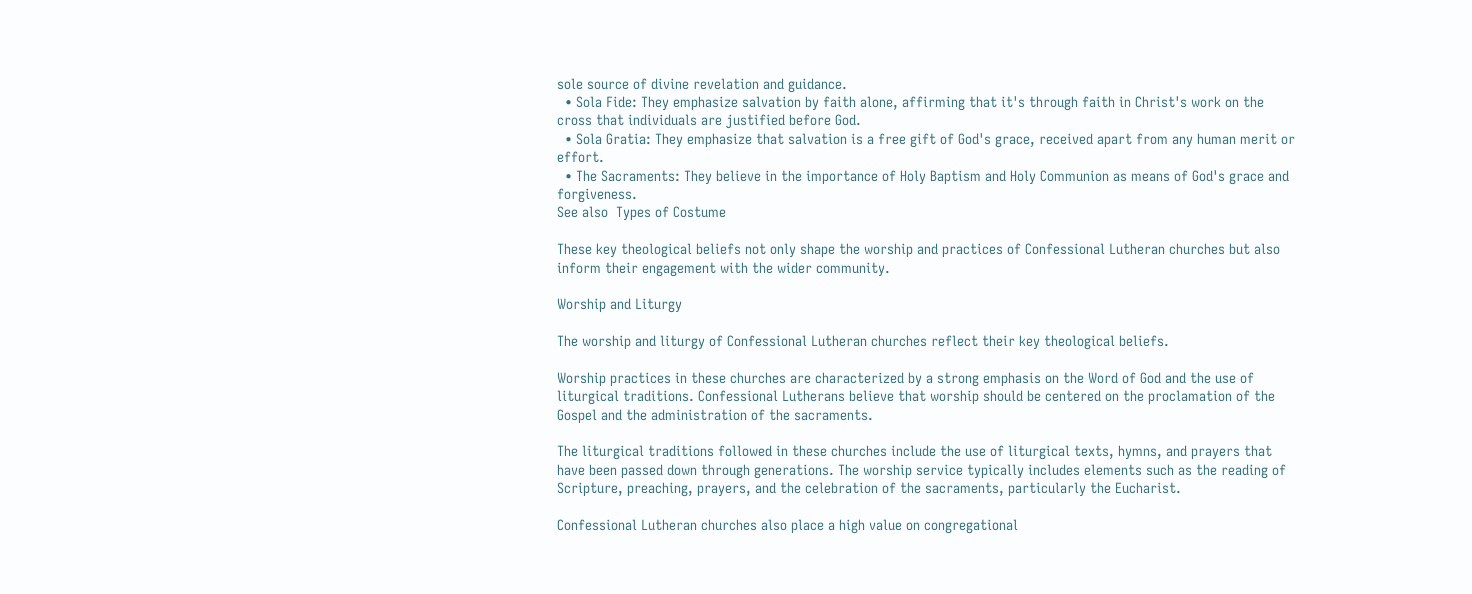sole source of divine revelation and guidance.
  • Sola Fide: They emphasize salvation by faith alone, affirming that it's through faith in Christ's work on the cross that individuals are justified before God.
  • Sola Gratia: They emphasize that salvation is a free gift of God's grace, received apart from any human merit or effort.
  • The Sacraments: They believe in the importance of Holy Baptism and Holy Communion as means of God's grace and forgiveness.
See also  Types of Costume

These key theological beliefs not only shape the worship and practices of Confessional Lutheran churches but also inform their engagement with the wider community.

Worship and Liturgy

The worship and liturgy of Confessional Lutheran churches reflect their key theological beliefs.

Worship practices in these churches are characterized by a strong emphasis on the Word of God and the use of liturgical traditions. Confessional Lutherans believe that worship should be centered on the proclamation of the Gospel and the administration of the sacraments.

The liturgical traditions followed in these churches include the use of liturgical texts, hymns, and prayers that have been passed down through generations. The worship service typically includes elements such as the reading of Scripture, preaching, prayers, and the celebration of the sacraments, particularly the Eucharist.

Confessional Lutheran churches also place a high value on congregational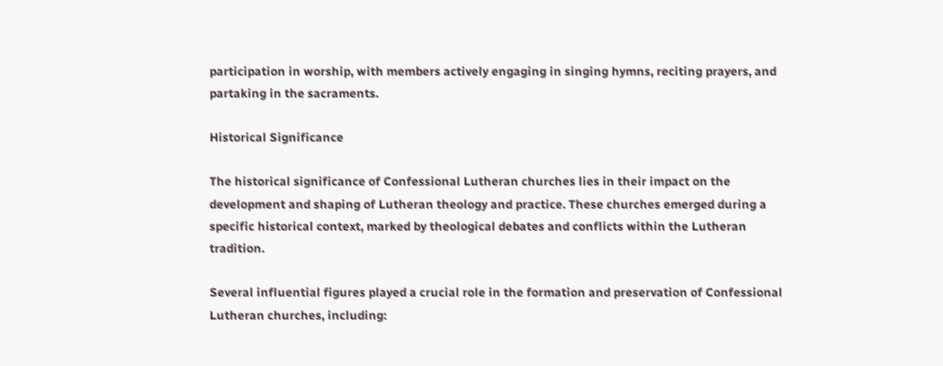participation in worship, with members actively engaging in singing hymns, reciting prayers, and partaking in the sacraments.

Historical Significance

The historical significance of Confessional Lutheran churches lies in their impact on the development and shaping of Lutheran theology and practice. These churches emerged during a specific historical context, marked by theological debates and conflicts within the Lutheran tradition.

Several influential figures played a crucial role in the formation and preservation of Confessional Lutheran churches, including: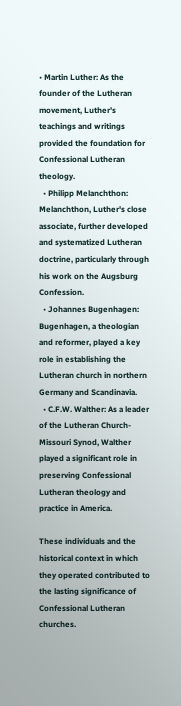• Martin Luther: As the founder of the Lutheran movement, Luther's teachings and writings provided the foundation for Confessional Lutheran theology.
  • Philipp Melanchthon: Melanchthon, Luther's close associate, further developed and systematized Lutheran doctrine, particularly through his work on the Augsburg Confession.
  • Johannes Bugenhagen: Bugenhagen, a theologian and reformer, played a key role in establishing the Lutheran church in northern Germany and Scandinavia.
  • C.F.W. Walther: As a leader of the Lutheran Church-Missouri Synod, Walther played a significant role in preserving Confessional Lutheran theology and practice in America.

These individuals and the historical context in which they operated contributed to the lasting significance of Confessional Lutheran churches.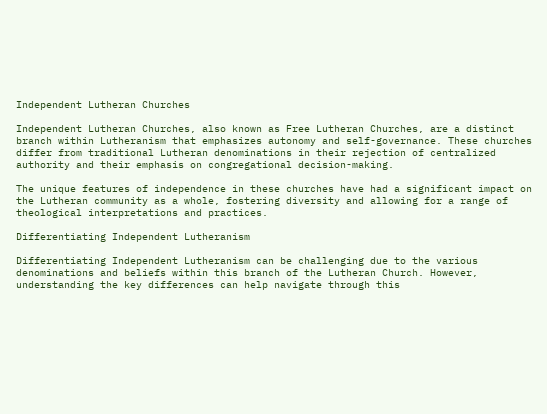Independent Lutheran Churches

Independent Lutheran Churches, also known as Free Lutheran Churches, are a distinct branch within Lutheranism that emphasizes autonomy and self-governance. These churches differ from traditional Lutheran denominations in their rejection of centralized authority and their emphasis on congregational decision-making.

The unique features of independence in these churches have had a significant impact on the Lutheran community as a whole, fostering diversity and allowing for a range of theological interpretations and practices.

Differentiating Independent Lutheranism

Differentiating Independent Lutheranism can be challenging due to the various denominations and beliefs within this branch of the Lutheran Church. However, understanding the key differences can help navigate through this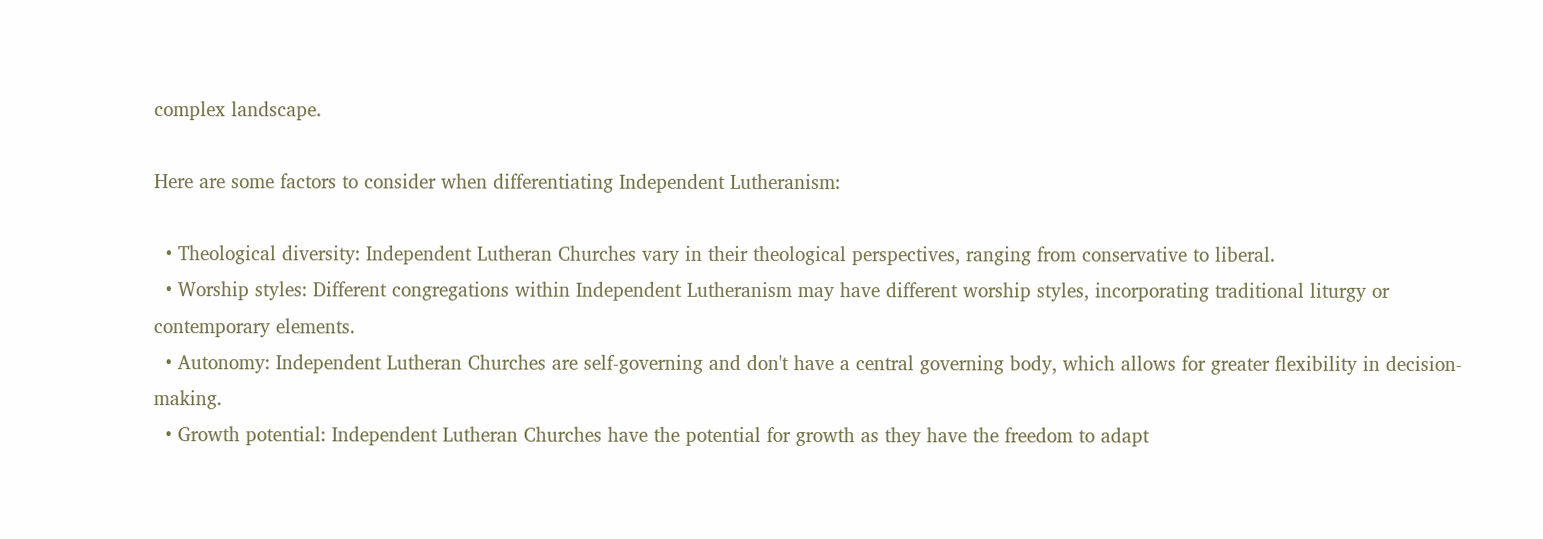complex landscape.

Here are some factors to consider when differentiating Independent Lutheranism:

  • Theological diversity: Independent Lutheran Churches vary in their theological perspectives, ranging from conservative to liberal.
  • Worship styles: Different congregations within Independent Lutheranism may have different worship styles, incorporating traditional liturgy or contemporary elements.
  • Autonomy: Independent Lutheran Churches are self-governing and don't have a central governing body, which allows for greater flexibility in decision-making.
  • Growth potential: Independent Lutheran Churches have the potential for growth as they have the freedom to adapt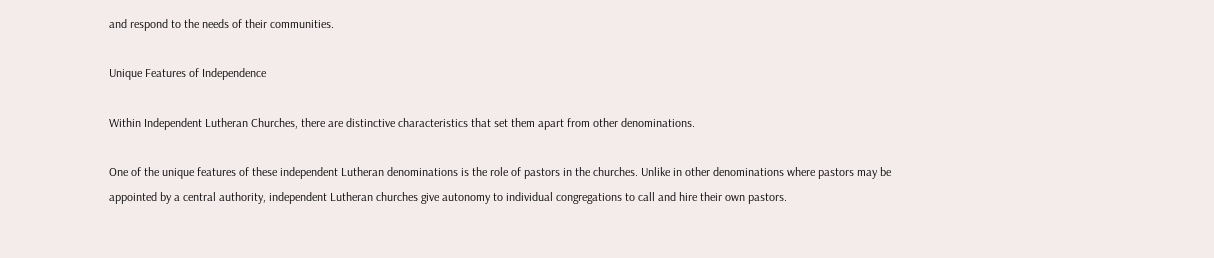and respond to the needs of their communities.

Unique Features of Independence

Within Independent Lutheran Churches, there are distinctive characteristics that set them apart from other denominations.

One of the unique features of these independent Lutheran denominations is the role of pastors in the churches. Unlike in other denominations where pastors may be appointed by a central authority, independent Lutheran churches give autonomy to individual congregations to call and hire their own pastors.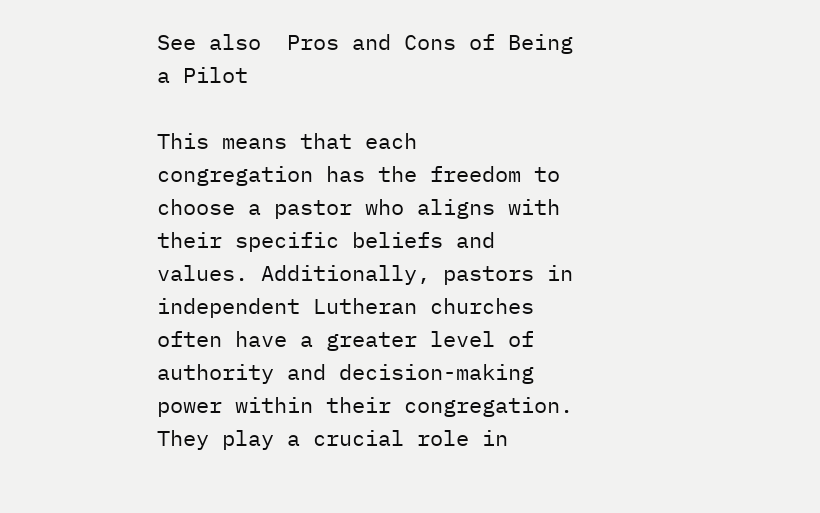See also  Pros and Cons of Being a Pilot

This means that each congregation has the freedom to choose a pastor who aligns with their specific beliefs and values. Additionally, pastors in independent Lutheran churches often have a greater level of authority and decision-making power within their congregation. They play a crucial role in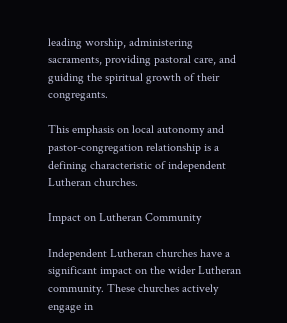leading worship, administering sacraments, providing pastoral care, and guiding the spiritual growth of their congregants.

This emphasis on local autonomy and pastor-congregation relationship is a defining characteristic of independent Lutheran churches.

Impact on Lutheran Community

Independent Lutheran churches have a significant impact on the wider Lutheran community. These churches actively engage in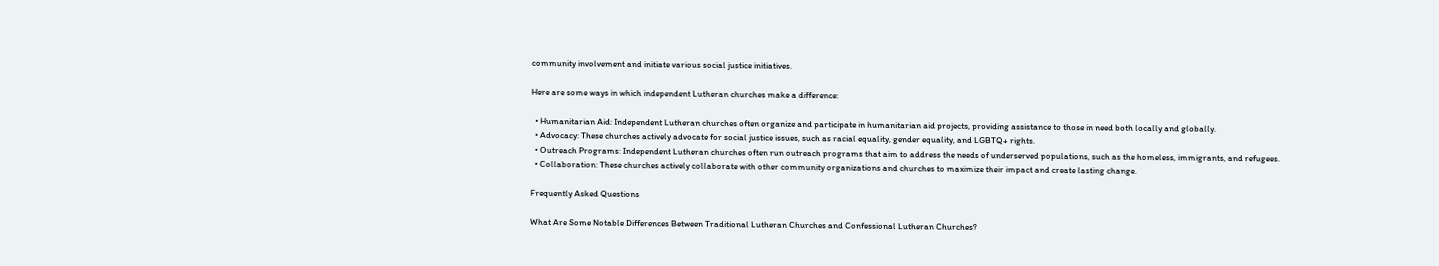community involvement and initiate various social justice initiatives.

Here are some ways in which independent Lutheran churches make a difference:

  • Humanitarian Aid: Independent Lutheran churches often organize and participate in humanitarian aid projects, providing assistance to those in need both locally and globally.
  • Advocacy: These churches actively advocate for social justice issues, such as racial equality, gender equality, and LGBTQ+ rights.
  • Outreach Programs: Independent Lutheran churches often run outreach programs that aim to address the needs of underserved populations, such as the homeless, immigrants, and refugees.
  • Collaboration: These churches actively collaborate with other community organizations and churches to maximize their impact and create lasting change.

Frequently Asked Questions

What Are Some Notable Differences Between Traditional Lutheran Churches and Confessional Lutheran Churches?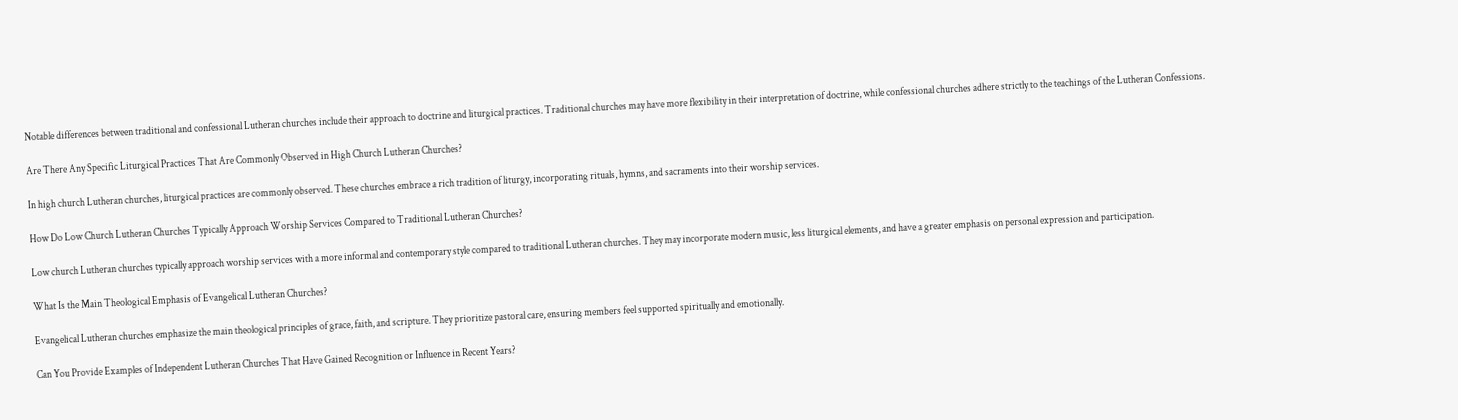Notable differences between traditional and confessional Lutheran churches include their approach to doctrine and liturgical practices. Traditional churches may have more flexibility in their interpretation of doctrine, while confessional churches adhere strictly to the teachings of the Lutheran Confessions.

Are There Any Specific Liturgical Practices That Are Commonly Observed in High Church Lutheran Churches?

In high church Lutheran churches, liturgical practices are commonly observed. These churches embrace a rich tradition of liturgy, incorporating rituals, hymns, and sacraments into their worship services.

How Do Low Church Lutheran Churches Typically Approach Worship Services Compared to Traditional Lutheran Churches?

Low church Lutheran churches typically approach worship services with a more informal and contemporary style compared to traditional Lutheran churches. They may incorporate modern music, less liturgical elements, and have a greater emphasis on personal expression and participation.

What Is the Main Theological Emphasis of Evangelical Lutheran Churches?

Evangelical Lutheran churches emphasize the main theological principles of grace, faith, and scripture. They prioritize pastoral care, ensuring members feel supported spiritually and emotionally.

Can You Provide Examples of Independent Lutheran Churches That Have Gained Recognition or Influence in Recent Years?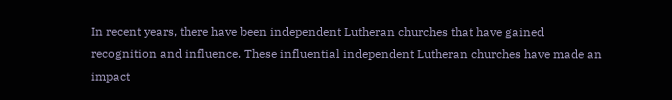In recent years, there have been independent Lutheran churches that have gained recognition and influence. These influential independent Lutheran churches have made an impact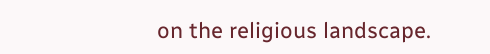on the religious landscape.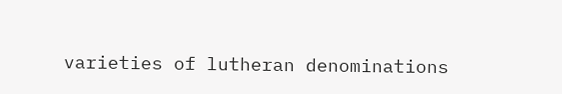varieties of lutheran denominations